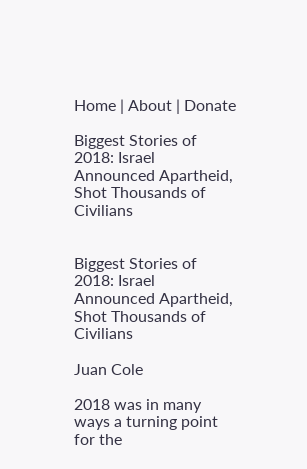Home | About | Donate

Biggest Stories of 2018: Israel Announced Apartheid, Shot Thousands of Civilians


Biggest Stories of 2018: Israel Announced Apartheid, Shot Thousands of Civilians

Juan Cole

2018 was in many ways a turning point for the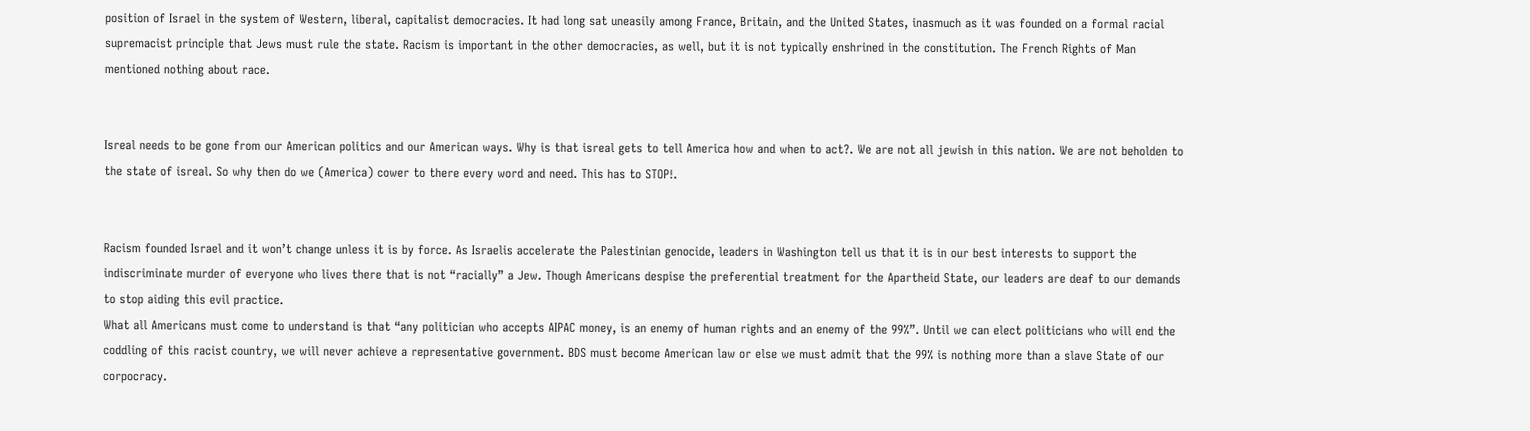position of Israel in the system of Western, liberal, capitalist democracies. It had long sat uneasily among France, Britain, and the United States, inasmuch as it was founded on a formal racial supremacist principle that Jews must rule the state. Racism is important in the other democracies, as well, but it is not typically enshrined in the constitution. The French Rights of Man mentioned nothing about race.


Isreal needs to be gone from our American politics and our American ways. Why is that isreal gets to tell America how and when to act?. We are not all jewish in this nation. We are not beholden to the state of isreal. So why then do we (America) cower to there every word and need. This has to STOP!.


Racism founded Israel and it won’t change unless it is by force. As Israelis accelerate the Palestinian genocide, leaders in Washington tell us that it is in our best interests to support the indiscriminate murder of everyone who lives there that is not “racially” a Jew. Though Americans despise the preferential treatment for the Apartheid State, our leaders are deaf to our demands to stop aiding this evil practice.
What all Americans must come to understand is that “any politician who accepts AIPAC money, is an enemy of human rights and an enemy of the 99%”. Until we can elect politicians who will end the coddling of this racist country, we will never achieve a representative government. BDS must become American law or else we must admit that the 99% is nothing more than a slave State of our corpocracy.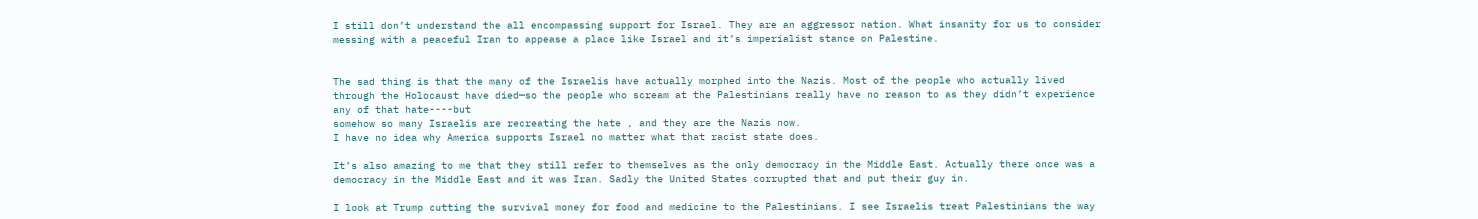I still don’t understand the all encompassing support for Israel. They are an aggressor nation. What insanity for us to consider messing with a peaceful Iran to appease a place like Israel and it’s imperialist stance on Palestine.


The sad thing is that the many of the Israelis have actually morphed into the Nazis. Most of the people who actually lived through the Holocaust have died—so the people who scream at the Palestinians really have no reason to as they didn’t experience any of that hate----but
somehow so many Israelis are recreating the hate , and they are the Nazis now.
I have no idea why America supports Israel no matter what that racist state does.

It’s also amazing to me that they still refer to themselves as the only democracy in the Middle East. Actually there once was a democracy in the Middle East and it was Iran. Sadly the United States corrupted that and put their guy in.

I look at Trump cutting the survival money for food and medicine to the Palestinians. I see Israelis treat Palestinians the way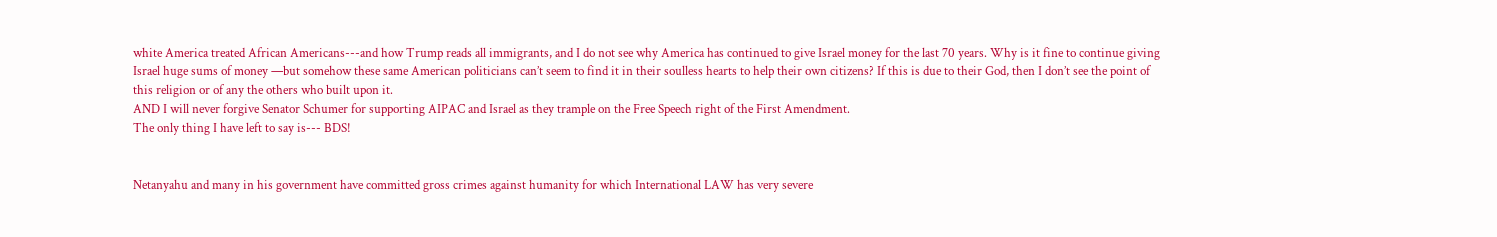white America treated African Americans---and how Trump reads all immigrants, and I do not see why America has continued to give Israel money for the last 70 years. Why is it fine to continue giving Israel huge sums of money —but somehow these same American politicians can’t seem to find it in their soulless hearts to help their own citizens? If this is due to their God, then I don’t see the point of this religion or of any the others who built upon it.
AND I will never forgive Senator Schumer for supporting AIPAC and Israel as they trample on the Free Speech right of the First Amendment.
The only thing I have left to say is--- BDS!


Netanyahu and many in his government have committed gross crimes against humanity for which International LAW has very severe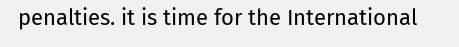penalties. it is time for the International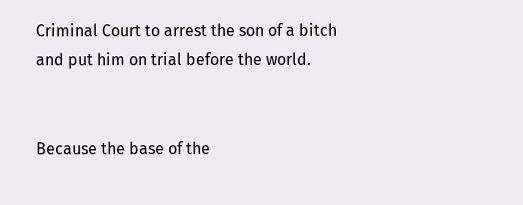Criminal Court to arrest the son of a bitch and put him on trial before the world.


Because the base of the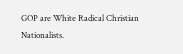GOP are White Radical Christian Nationalists.